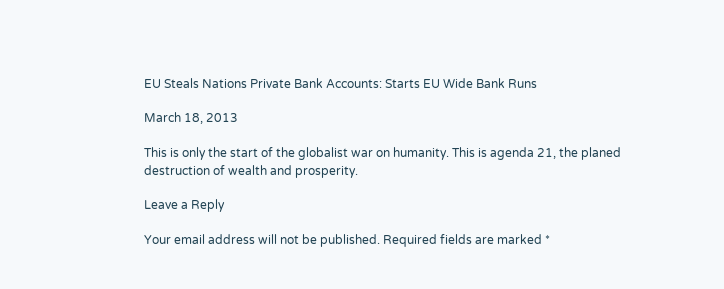EU Steals Nations Private Bank Accounts: Starts EU Wide Bank Runs

March 18, 2013

This is only the start of the globalist war on humanity. This is agenda 21, the planed destruction of wealth and prosperity.

Leave a Reply

Your email address will not be published. Required fields are marked *